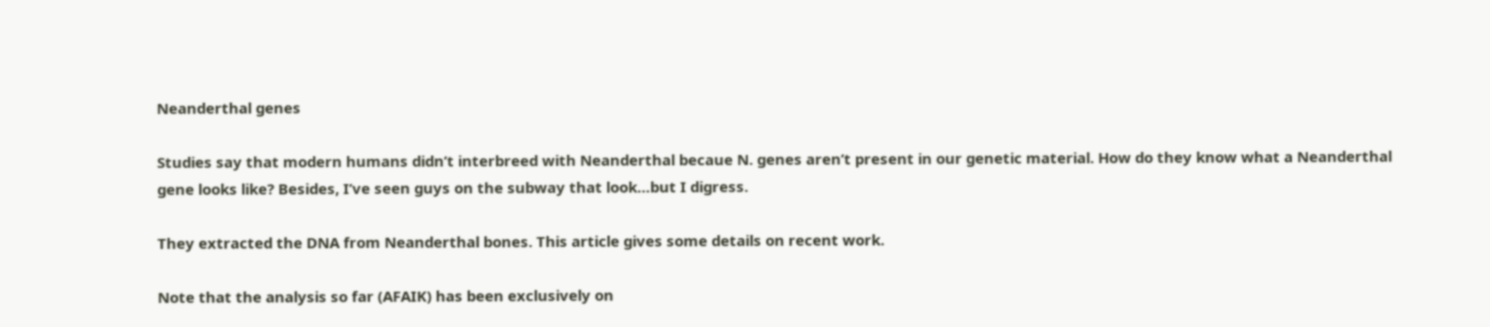Neanderthal genes

Studies say that modern humans didn’t interbreed with Neanderthal becaue N. genes aren’t present in our genetic material. How do they know what a Neanderthal gene looks like? Besides, I’ve seen guys on the subway that look…but I digress.

They extracted the DNA from Neanderthal bones. This article gives some details on recent work.

Note that the analysis so far (AFAIK) has been exclusively on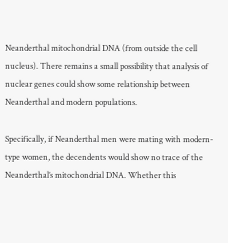Neanderthal mitochondrial DNA (from outside the cell nucleus). There remains a small possibility that analysis of nuclear genes could show some relationship between Neanderthal and modern populations.

Specifically, if Neanderthal men were mating with modern-type women, the decendents would show no trace of the Neanderthal’s mitochondrial DNA. Whether this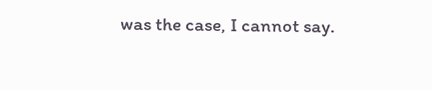was the case, I cannot say.